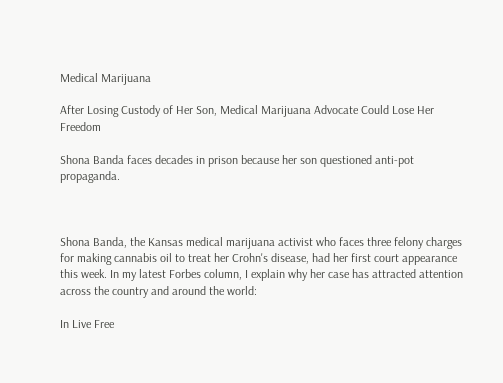Medical Marijuana

After Losing Custody of Her Son, Medical Marijuana Advocate Could Lose Her Freedom

Shona Banda faces decades in prison because her son questioned anti-pot propaganda.



Shona Banda, the Kansas medical marijuana activist who faces three felony charges for making cannabis oil to treat her Crohn's disease, had her first court appearance this week. In my latest Forbes column, I explain why her case has attracted attention across the country and around the world:

In Live Free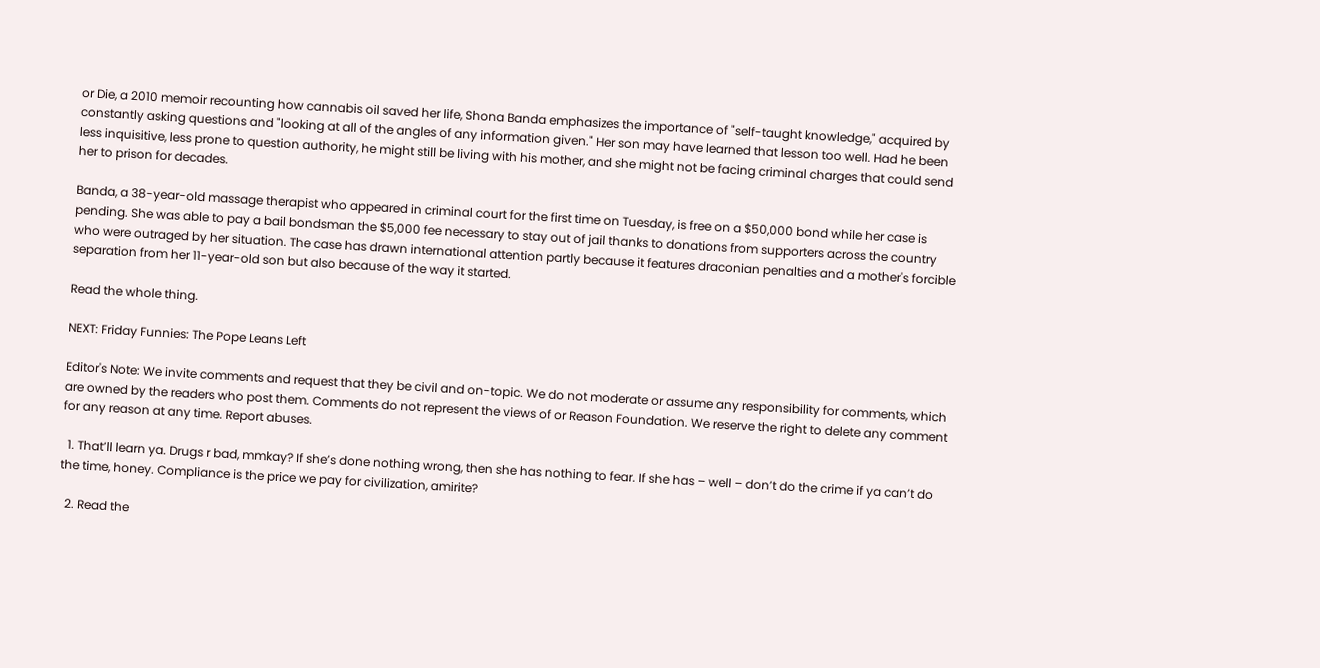or Die, a 2010 memoir recounting how cannabis oil saved her life, Shona Banda emphasizes the importance of "self-taught knowledge," acquired by constantly asking questions and "looking at all of the angles of any information given." Her son may have learned that lesson too well. Had he been less inquisitive, less prone to question authority, he might still be living with his mother, and she might not be facing criminal charges that could send her to prison for decades.

Banda, a 38-year-old massage therapist who appeared in criminal court for the first time on Tuesday, is free on a $50,000 bond while her case is pending. She was able to pay a bail bondsman the $5,000 fee necessary to stay out of jail thanks to donations from supporters across the country who were outraged by her situation. The case has drawn international attention partly because it features draconian penalties and a mother's forcible separation from her 11-year-old son but also because of the way it started.

Read the whole thing.

NEXT: Friday Funnies: The Pope Leans Left

Editor's Note: We invite comments and request that they be civil and on-topic. We do not moderate or assume any responsibility for comments, which are owned by the readers who post them. Comments do not represent the views of or Reason Foundation. We reserve the right to delete any comment for any reason at any time. Report abuses.

  1. That’ll learn ya. Drugs r bad, mmkay? If she’s done nothing wrong, then she has nothing to fear. If she has – well – don’t do the crime if ya can’t do the time, honey. Compliance is the price we pay for civilization, amirite?

  2. Read the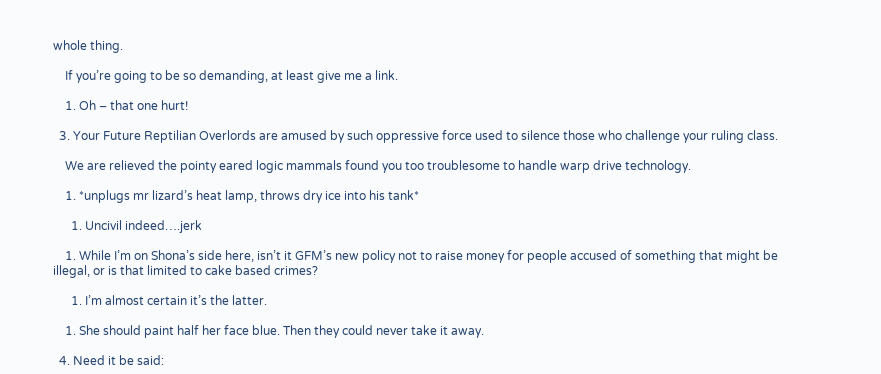whole thing.

    If you’re going to be so demanding, at least give me a link.

    1. Oh – that one hurt!

  3. Your Future Reptilian Overlords are amused by such oppressive force used to silence those who challenge your ruling class.

    We are relieved the pointy eared logic mammals found you too troublesome to handle warp drive technology.

    1. *unplugs mr lizard’s heat lamp, throws dry ice into his tank*

      1. Uncivil indeed….jerk

    1. While I’m on Shona’s side here, isn’t it GFM’s new policy not to raise money for people accused of something that might be illegal, or is that limited to cake based crimes?

      1. I’m almost certain it’s the latter.

    1. She should paint half her face blue. Then they could never take it away.

  4. Need it be said: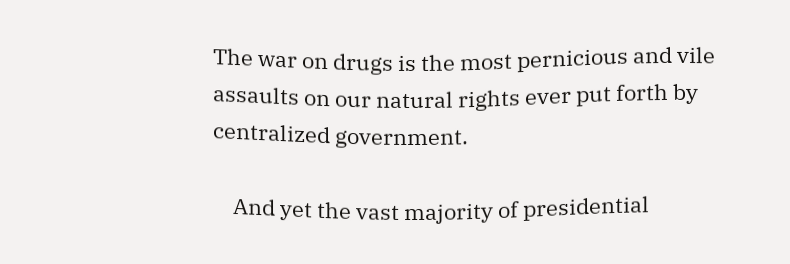The war on drugs is the most pernicious and vile assaults on our natural rights ever put forth by centralized government.

    And yet the vast majority of presidential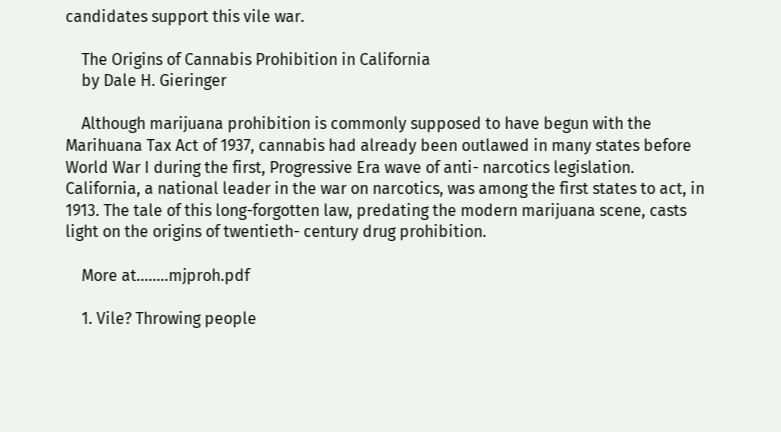candidates support this vile war.

    The Origins of Cannabis Prohibition in California
    by Dale H. Gieringer

    Although marijuana prohibition is commonly supposed to have begun with the Marihuana Tax Act of 1937, cannabis had already been outlawed in many states before World War I during the first, Progressive Era wave of anti- narcotics legislation. California, a national leader in the war on narcotics, was among the first states to act, in 1913. The tale of this long-forgotten law, predating the modern marijuana scene, casts light on the origins of twentieth- century drug prohibition.

    More at……..mjproh.pdf

    1. Vile? Throwing people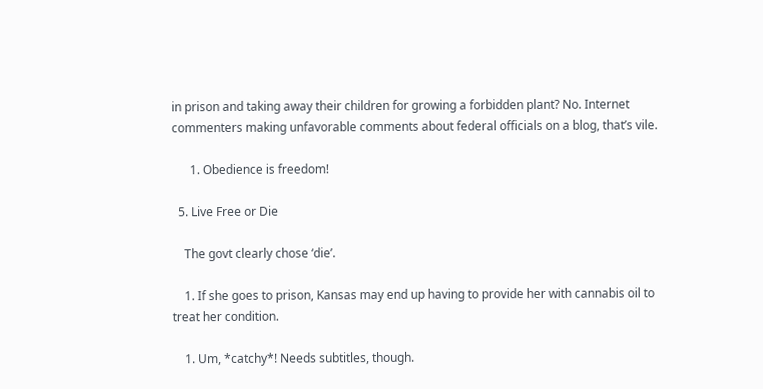in prison and taking away their children for growing a forbidden plant? No. Internet commenters making unfavorable comments about federal officials on a blog, that’s vile.

      1. Obedience is freedom!

  5. Live Free or Die

    The govt clearly chose ‘die’.

    1. If she goes to prison, Kansas may end up having to provide her with cannabis oil to treat her condition.

    1. Um, *catchy*! Needs subtitles, though.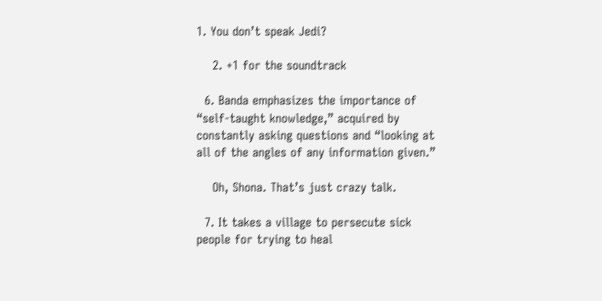1. You don’t speak Jedi?

    2. +1 for the soundtrack

  6. Banda emphasizes the importance of “self-taught knowledge,” acquired by constantly asking questions and “looking at all of the angles of any information given.”

    Oh, Shona. That’s just crazy talk.

  7. It takes a village to persecute sick people for trying to heal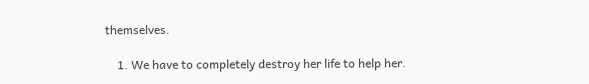themselves.

    1. We have to completely destroy her life to help her.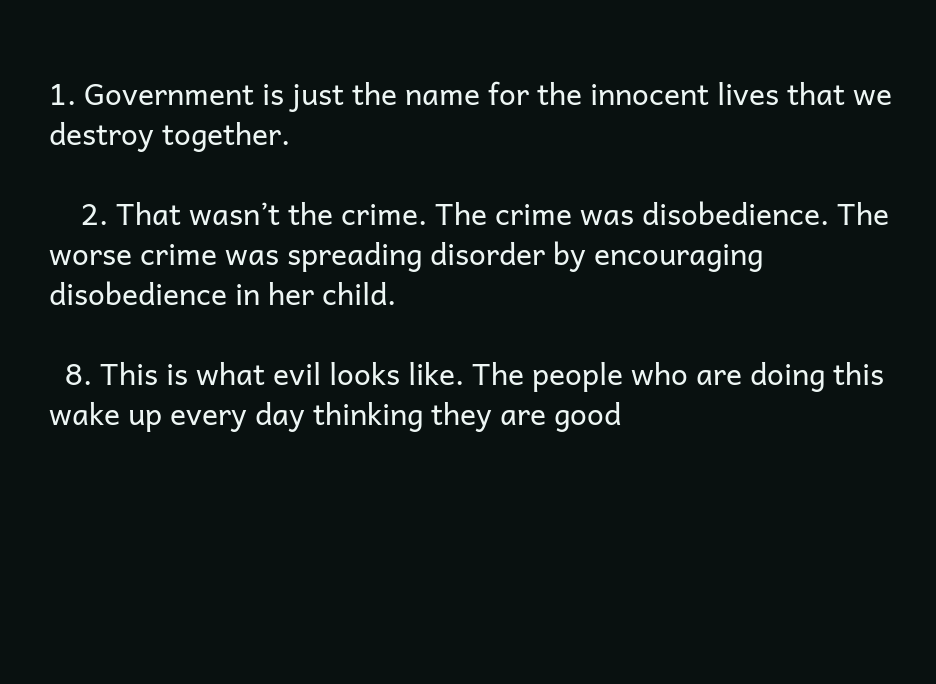1. Government is just the name for the innocent lives that we destroy together.

    2. That wasn’t the crime. The crime was disobedience. The worse crime was spreading disorder by encouraging disobedience in her child.

  8. This is what evil looks like. The people who are doing this wake up every day thinking they are good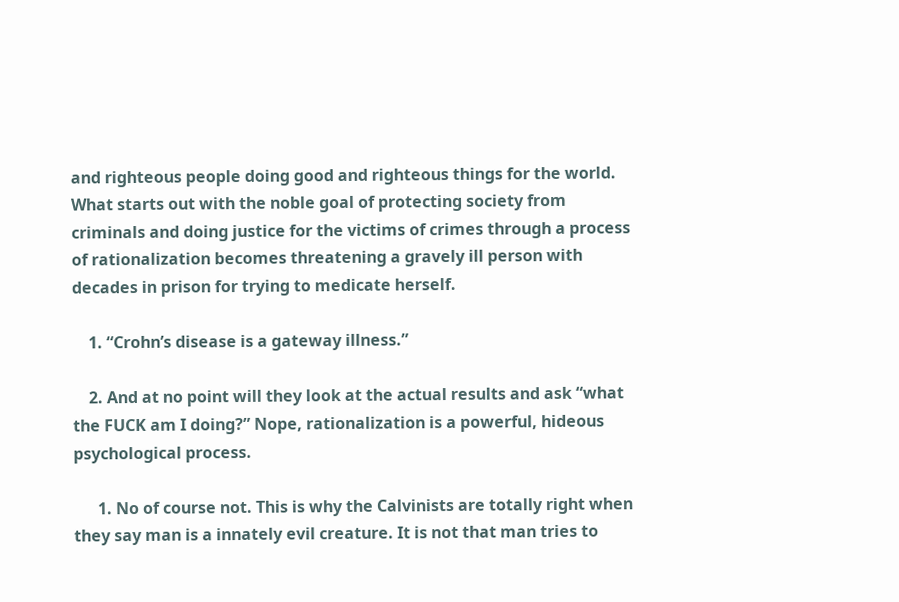and righteous people doing good and righteous things for the world. What starts out with the noble goal of protecting society from criminals and doing justice for the victims of crimes through a process of rationalization becomes threatening a gravely ill person with decades in prison for trying to medicate herself.

    1. “Crohn’s disease is a gateway illness.”

    2. And at no point will they look at the actual results and ask “what the FUCK am I doing?” Nope, rationalization is a powerful, hideous psychological process.

      1. No of course not. This is why the Calvinists are totally right when they say man is a innately evil creature. It is not that man tries to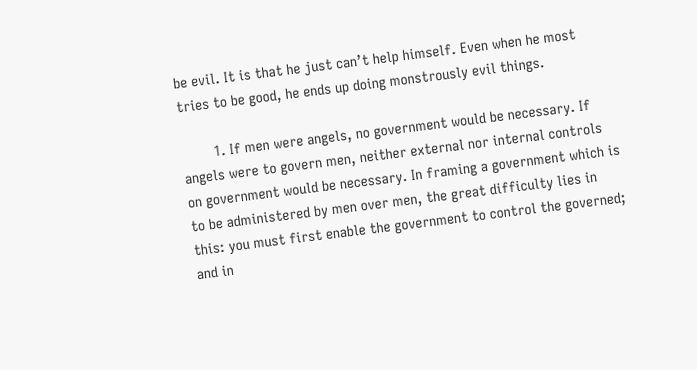be evil. It is that he just can’t help himself. Even when he most tries to be good, he ends up doing monstrously evil things.

        1. If men were angels, no government would be necessary. If angels were to govern men, neither external nor internal controls on government would be necessary. In framing a government which is to be administered by men over men, the great difficulty lies in this: you must first enable the government to control the governed; and in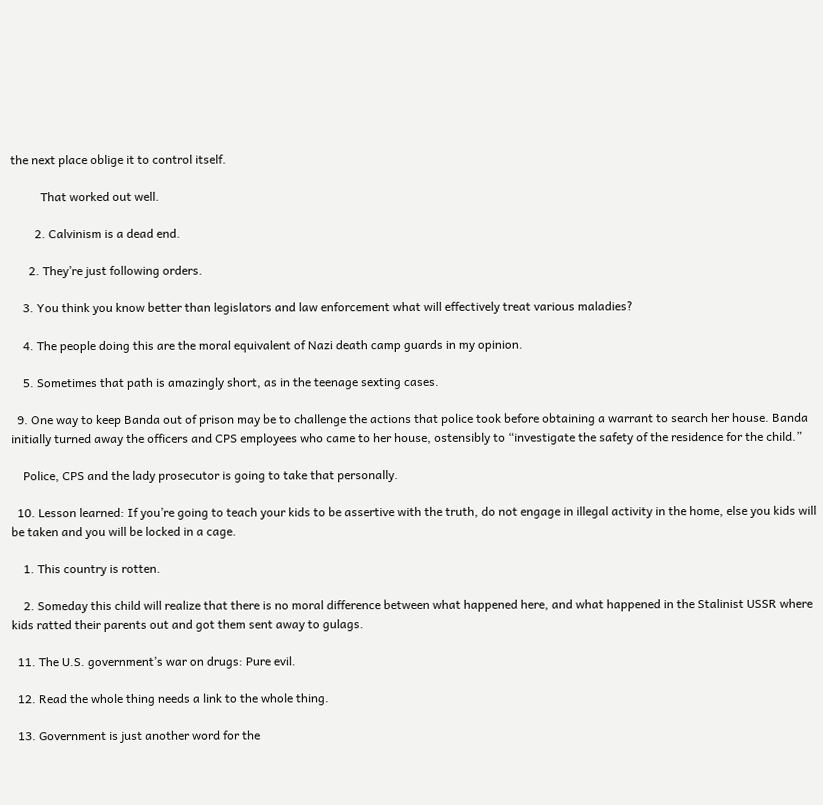the next place oblige it to control itself.

          That worked out well.

        2. Calvinism is a dead end.

      2. They’re just following orders.

    3. You think you know better than legislators and law enforcement what will effectively treat various maladies?

    4. The people doing this are the moral equivalent of Nazi death camp guards in my opinion.

    5. Sometimes that path is amazingly short, as in the teenage sexting cases.

  9. One way to keep Banda out of prison may be to challenge the actions that police took before obtaining a warrant to search her house. Banda initially turned away the officers and CPS employees who came to her house, ostensibly to “investigate the safety of the residence for the child.”

    Police, CPS and the lady prosecutor is going to take that personally.

  10. Lesson learned: If you’re going to teach your kids to be assertive with the truth, do not engage in illegal activity in the home, else you kids will be taken and you will be locked in a cage.

    1. This country is rotten.

    2. Someday this child will realize that there is no moral difference between what happened here, and what happened in the Stalinist USSR where kids ratted their parents out and got them sent away to gulags.

  11. The U.S. government’s war on drugs: Pure evil.

  12. Read the whole thing needs a link to the whole thing.

  13. Government is just another word for the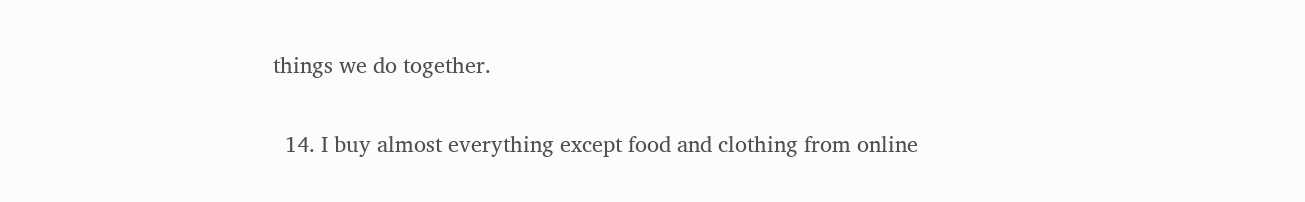things we do together.

  14. I buy almost everything except food and clothing from online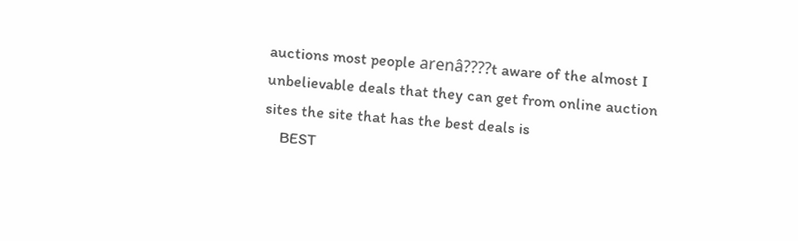auctions most people arenâ????t aware of the almost I unbelievable deals that they can get from online auction sites the site that has the best deals is
    BEST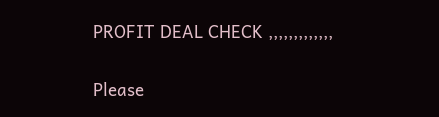PROFIT DEAL CHECK ,,,,,,,,,,,,,

Please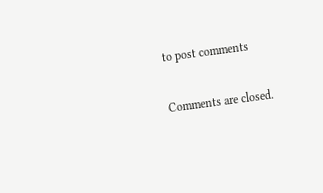to post comments

Comments are closed.